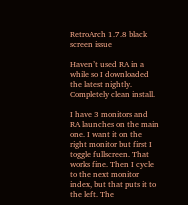RetroArch 1.7.8 black screen issue

Haven’t used RA in a while so I downloaded the latest nightly. Completely clean install.

I have 3 monitors and RA launches on the main one. I want it on the right monitor but first I toggle fullscreen. That works fine. Then I cycle to the next monitor index, but that puts it to the left. The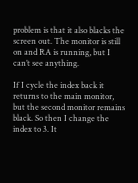problem is that it also blacks the screen out. The monitor is still on and RA is running, but I can’t see anything.

If I cycle the index back it returns to the main monitor, but the second monitor remains black. So then I change the index to 3. It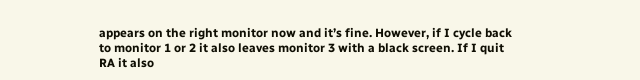appears on the right monitor now and it’s fine. However, if I cycle back to monitor 1 or 2 it also leaves monitor 3 with a black screen. If I quit RA it also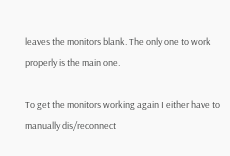leaves the monitors blank. The only one to work properly is the main one.

To get the monitors working again I either have to manually dis/reconnect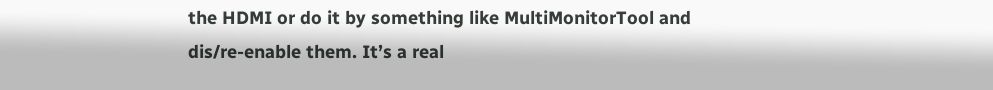the HDMI or do it by something like MultiMonitorTool and dis/re-enable them. It’s a real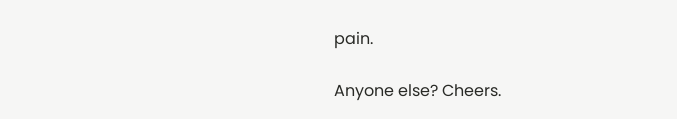pain.

Anyone else? Cheers.